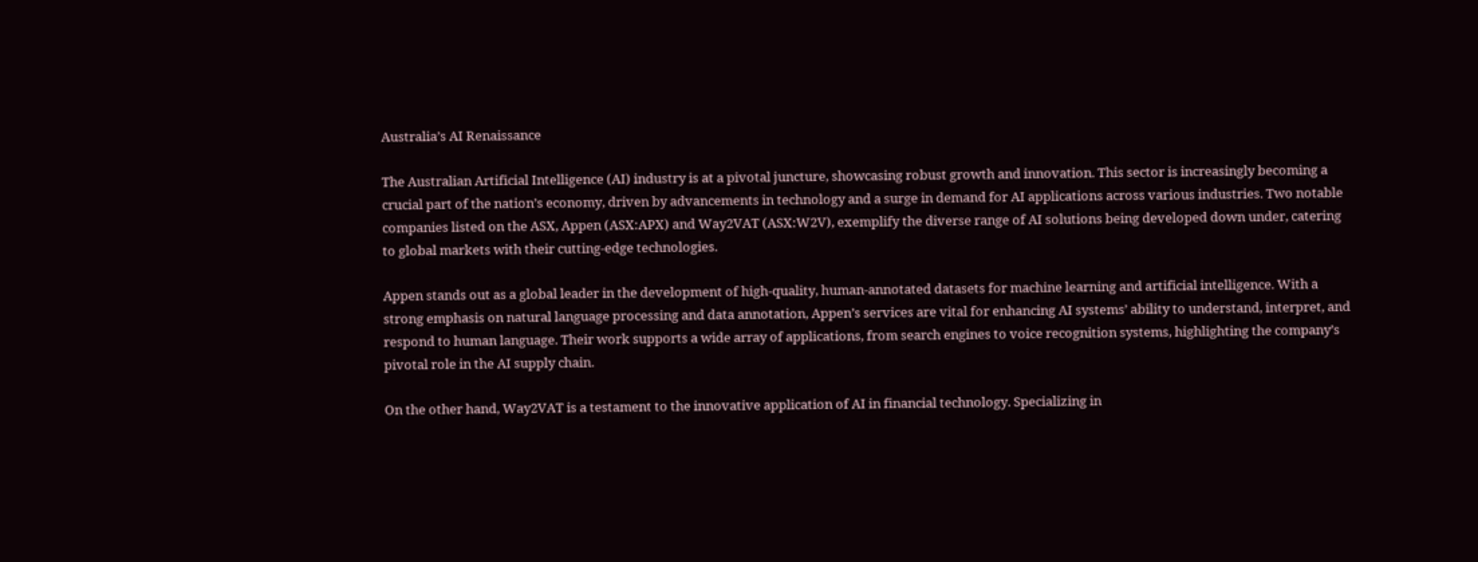Australia’s AI Renaissance

The Australian Artificial Intelligence (AI) industry is at a pivotal juncture, showcasing robust growth and innovation. This sector is increasingly becoming a crucial part of the nation’s economy, driven by advancements in technology and a surge in demand for AI applications across various industries. Two notable companies listed on the ASX, Appen (ASX:APX) and Way2VAT (ASX:W2V), exemplify the diverse range of AI solutions being developed down under, catering to global markets with their cutting-edge technologies.

Appen stands out as a global leader in the development of high-quality, human-annotated datasets for machine learning and artificial intelligence. With a strong emphasis on natural language processing and data annotation, Appen’s services are vital for enhancing AI systems’ ability to understand, interpret, and respond to human language. Their work supports a wide array of applications, from search engines to voice recognition systems, highlighting the company’s pivotal role in the AI supply chain.

On the other hand, Way2VAT is a testament to the innovative application of AI in financial technology. Specializing in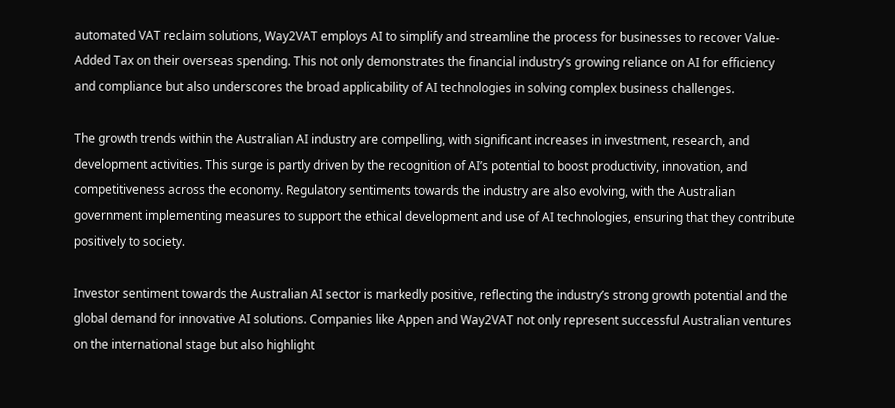automated VAT reclaim solutions, Way2VAT employs AI to simplify and streamline the process for businesses to recover Value-Added Tax on their overseas spending. This not only demonstrates the financial industry’s growing reliance on AI for efficiency and compliance but also underscores the broad applicability of AI technologies in solving complex business challenges.

The growth trends within the Australian AI industry are compelling, with significant increases in investment, research, and development activities. This surge is partly driven by the recognition of AI’s potential to boost productivity, innovation, and competitiveness across the economy. Regulatory sentiments towards the industry are also evolving, with the Australian government implementing measures to support the ethical development and use of AI technologies, ensuring that they contribute positively to society.

Investor sentiment towards the Australian AI sector is markedly positive, reflecting the industry’s strong growth potential and the global demand for innovative AI solutions. Companies like Appen and Way2VAT not only represent successful Australian ventures on the international stage but also highlight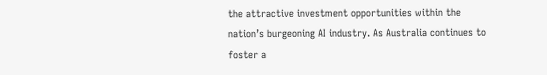the attractive investment opportunities within the nation’s burgeoning AI industry. As Australia continues to foster a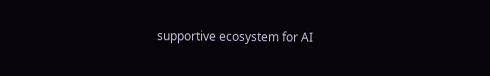supportive ecosystem for AI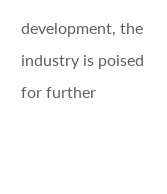development, the industry is poised for further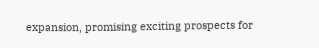expansion, promising exciting prospects for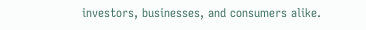investors, businesses, and consumers alike.